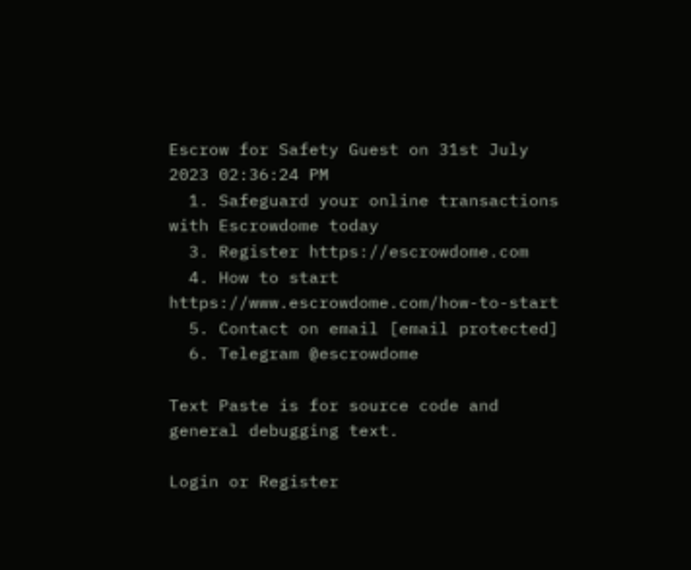Escrow for Safety Guest on 31st July 2023 02:36:24 PM
  1. Safeguard your online transactions with Escrowdome today
  3. Register https://escrowdome.com
  4. How to start https://www.escrowdome.com/how-to-start
  5. Contact on email [email protected]
  6. Telegram @escrowdome

Text Paste is for source code and general debugging text.

Login or Register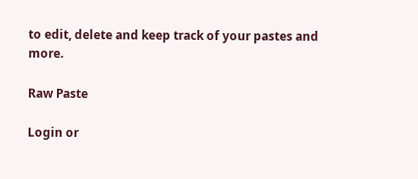to edit, delete and keep track of your pastes and more.

Raw Paste

Login or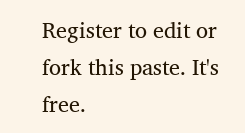Register to edit or fork this paste. It's free.